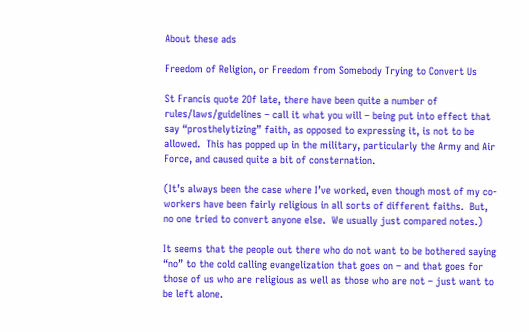About these ads

Freedom of Religion, or Freedom from Somebody Trying to Convert Us

St Francis quote 2Of late, there have been quite a number of rules/laws/guidelines – call it what you will – being put into effect that say “prosthelytizing” faith, as opposed to expressing it, is not to be allowed.  This has popped up in the military, particularly the Army and Air Force, and caused quite a bit of consternation.

(It’s always been the case where I’ve worked, even though most of my co-workers have been fairly religious in all sorts of different faiths.  But, no one tried to convert anyone else.  We usually just compared notes.)

It seems that the people out there who do not want to be bothered saying “no” to the cold calling evangelization that goes on – and that goes for those of us who are religious as well as those who are not – just want to be left alone.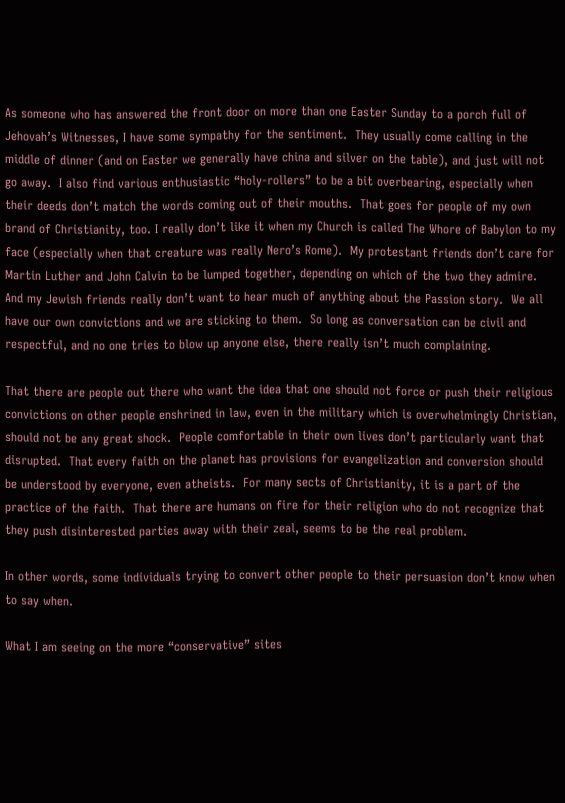As someone who has answered the front door on more than one Easter Sunday to a porch full of Jehovah’s Witnesses, I have some sympathy for the sentiment.  They usually come calling in the middle of dinner (and on Easter we generally have china and silver on the table), and just will not go away.  I also find various enthusiastic “holy-rollers” to be a bit overbearing, especially when their deeds don’t match the words coming out of their mouths.  That goes for people of my own brand of Christianity, too. I really don’t like it when my Church is called The Whore of Babylon to my face (especially when that creature was really Nero’s Rome).  My protestant friends don’t care for Martin Luther and John Calvin to be lumped together, depending on which of the two they admire.  And my Jewish friends really don’t want to hear much of anything about the Passion story.  We all have our own convictions and we are sticking to them.  So long as conversation can be civil and respectful, and no one tries to blow up anyone else, there really isn’t much complaining.

That there are people out there who want the idea that one should not force or push their religious convictions on other people enshrined in law, even in the military which is overwhelmingly Christian, should not be any great shock.  People comfortable in their own lives don’t particularly want that disrupted.  That every faith on the planet has provisions for evangelization and conversion should be understood by everyone, even atheists.  For many sects of Christianity, it is a part of the practice of the faith.  That there are humans on fire for their religion who do not recognize that they push disinterested parties away with their zeal, seems to be the real problem.

In other words, some individuals trying to convert other people to their persuasion don’t know when to say when.

What I am seeing on the more “conservative” sites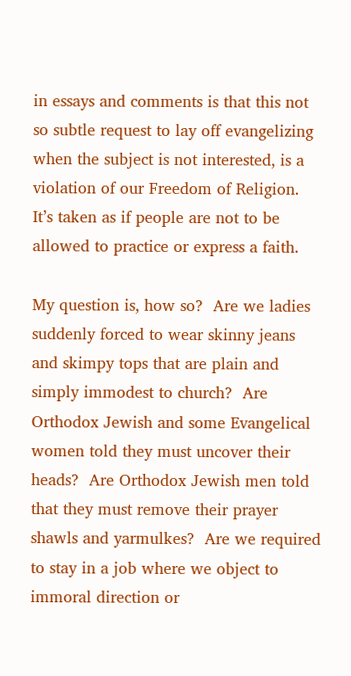in essays and comments is that this not so subtle request to lay off evangelizing when the subject is not interested, is a violation of our Freedom of Religion.  It’s taken as if people are not to be allowed to practice or express a faith.

My question is, how so?  Are we ladies suddenly forced to wear skinny jeans and skimpy tops that are plain and simply immodest to church?  Are Orthodox Jewish and some Evangelical women told they must uncover their heads?  Are Orthodox Jewish men told that they must remove their prayer shawls and yarmulkes?  Are we required to stay in a job where we object to immoral direction or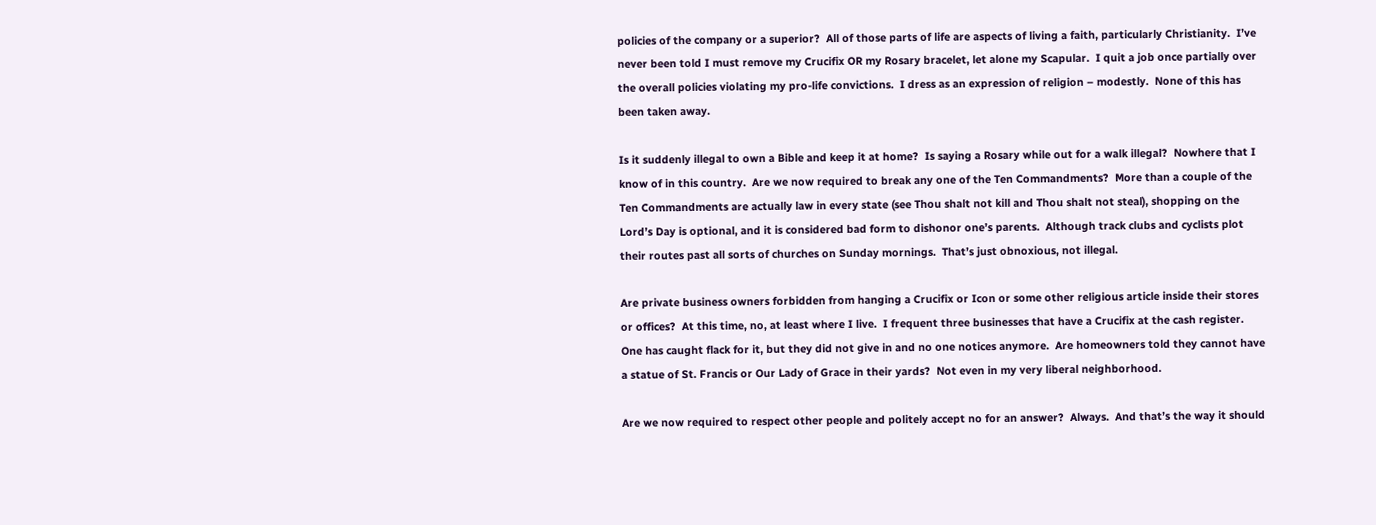policies of the company or a superior?  All of those parts of life are aspects of living a faith, particularly Christianity.  I’ve never been told I must remove my Crucifix OR my Rosary bracelet, let alone my Scapular.  I quit a job once partially over the overall policies violating my pro-life convictions.  I dress as an expression of religion – modestly.  None of this has been taken away.

Is it suddenly illegal to own a Bible and keep it at home?  Is saying a Rosary while out for a walk illegal?  Nowhere that I know of in this country.  Are we now required to break any one of the Ten Commandments?  More than a couple of the Ten Commandments are actually law in every state (see Thou shalt not kill and Thou shalt not steal), shopping on the Lord’s Day is optional, and it is considered bad form to dishonor one’s parents.  Although track clubs and cyclists plot their routes past all sorts of churches on Sunday mornings.  That’s just obnoxious, not illegal.

Are private business owners forbidden from hanging a Crucifix or Icon or some other religious article inside their stores or offices?  At this time, no, at least where I live.  I frequent three businesses that have a Crucifix at the cash register.  One has caught flack for it, but they did not give in and no one notices anymore.  Are homeowners told they cannot have a statue of St. Francis or Our Lady of Grace in their yards?  Not even in my very liberal neighborhood.

Are we now required to respect other people and politely accept no for an answer?  Always.  And that’s the way it should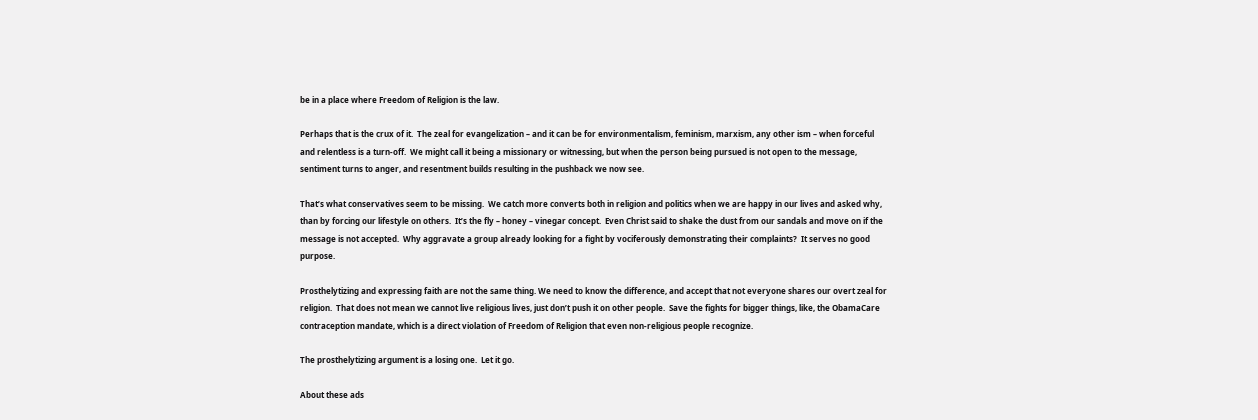be in a place where Freedom of Religion is the law.

Perhaps that is the crux of it.  The zeal for evangelization – and it can be for environmentalism, feminism, marxism, any other ism – when forceful and relentless is a turn-off.  We might call it being a missionary or witnessing, but when the person being pursued is not open to the message, sentiment turns to anger, and resentment builds resulting in the pushback we now see.

That’s what conservatives seem to be missing.  We catch more converts both in religion and politics when we are happy in our lives and asked why, than by forcing our lifestyle on others.  It’s the fly – honey – vinegar concept.  Even Christ said to shake the dust from our sandals and move on if the message is not accepted.  Why aggravate a group already looking for a fight by vociferously demonstrating their complaints?  It serves no good purpose.

Prosthelytizing and expressing faith are not the same thing. We need to know the difference, and accept that not everyone shares our overt zeal for religion.  That does not mean we cannot live religious lives, just don’t push it on other people.  Save the fights for bigger things, like, the ObamaCare contraception mandate, which is a direct violation of Freedom of Religion that even non-religious people recognize.

The prosthelytizing argument is a losing one.  Let it go.

About these ads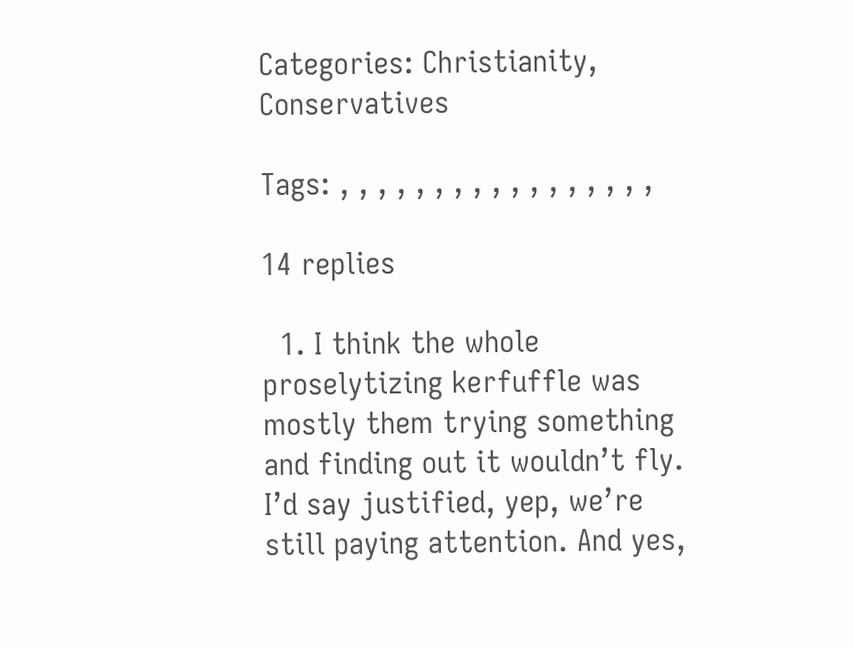Categories: Christianity, Conservatives

Tags: , , , , , , , , , , , , , , , , ,

14 replies

  1. I think the whole proselytizing kerfuffle was mostly them trying something and finding out it wouldn’t fly. I’d say justified, yep, we’re still paying attention. And yes,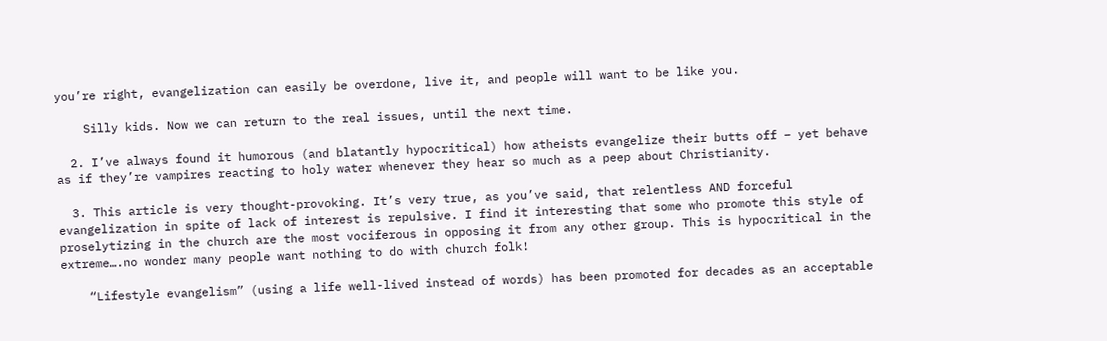you’re right, evangelization can easily be overdone, live it, and people will want to be like you.

    Silly kids. Now we can return to the real issues, until the next time.

  2. I’ve always found it humorous (and blatantly hypocritical) how atheists evangelize their butts off – yet behave as if they’re vampires reacting to holy water whenever they hear so much as a peep about Christianity.

  3. This article is very thought-provoking. It’s very true, as you’ve said, that relentless AND forceful evangelization in spite of lack of interest is repulsive. I find it interesting that some who promote this style of proselytizing in the church are the most vociferous in opposing it from any other group. This is hypocritical in the extreme….no wonder many people want nothing to do with church folk!

    “Lifestyle evangelism” (using a life well-lived instead of words) has been promoted for decades as an acceptable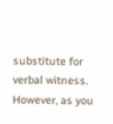substitute for verbal witness. However, as you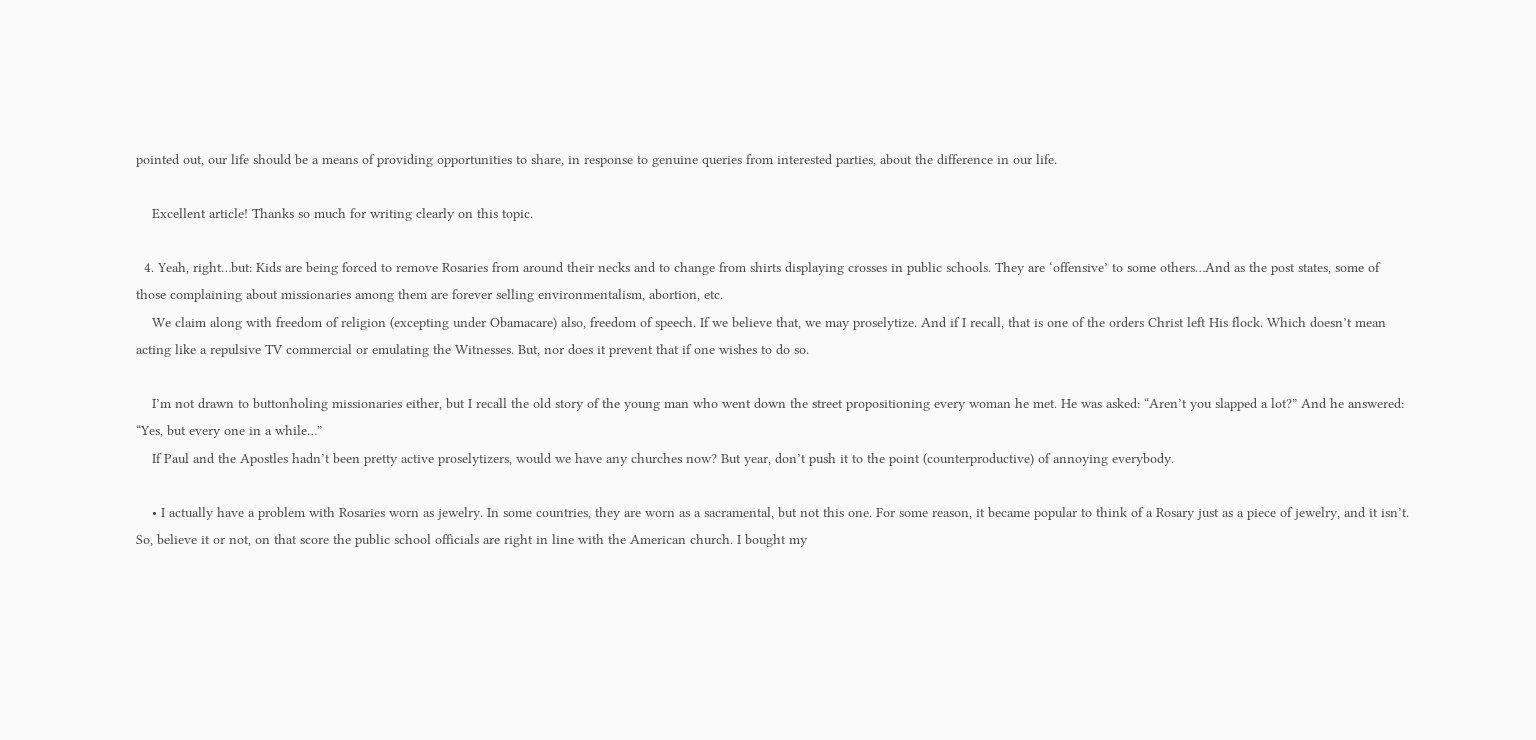pointed out, our life should be a means of providing opportunities to share, in response to genuine queries from interested parties, about the difference in our life.

    Excellent article! Thanks so much for writing clearly on this topic.

  4. Yeah, right…but: Kids are being forced to remove Rosaries from around their necks and to change from shirts displaying crosses in public schools. They are ‘offensive’ to some others…And as the post states, some of those complaining about missionaries among them are forever selling environmentalism, abortion, etc.
    We claim along with freedom of religion (excepting under Obamacare) also, freedom of speech. If we believe that, we may proselytize. And if I recall, that is one of the orders Christ left His flock. Which doesn’t mean acting like a repulsive TV commercial or emulating the Witnesses. But, nor does it prevent that if one wishes to do so.

    I’m not drawn to buttonholing missionaries either, but I recall the old story of the young man who went down the street propositioning every woman he met. He was asked: “Aren’t you slapped a lot?” And he answered: “Yes, but every one in a while…”
    If Paul and the Apostles hadn’t been pretty active proselytizers, would we have any churches now? But year, don’t push it to the point (counterproductive) of annoying everybody.

    • I actually have a problem with Rosaries worn as jewelry. In some countries, they are worn as a sacramental, but not this one. For some reason, it became popular to think of a Rosary just as a piece of jewelry, and it isn’t. So, believe it or not, on that score the public school officials are right in line with the American church. I bought my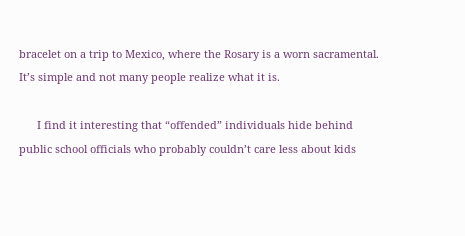bracelet on a trip to Mexico, where the Rosary is a worn sacramental. It’s simple and not many people realize what it is.

      I find it interesting that “offended” individuals hide behind public school officials who probably couldn’t care less about kids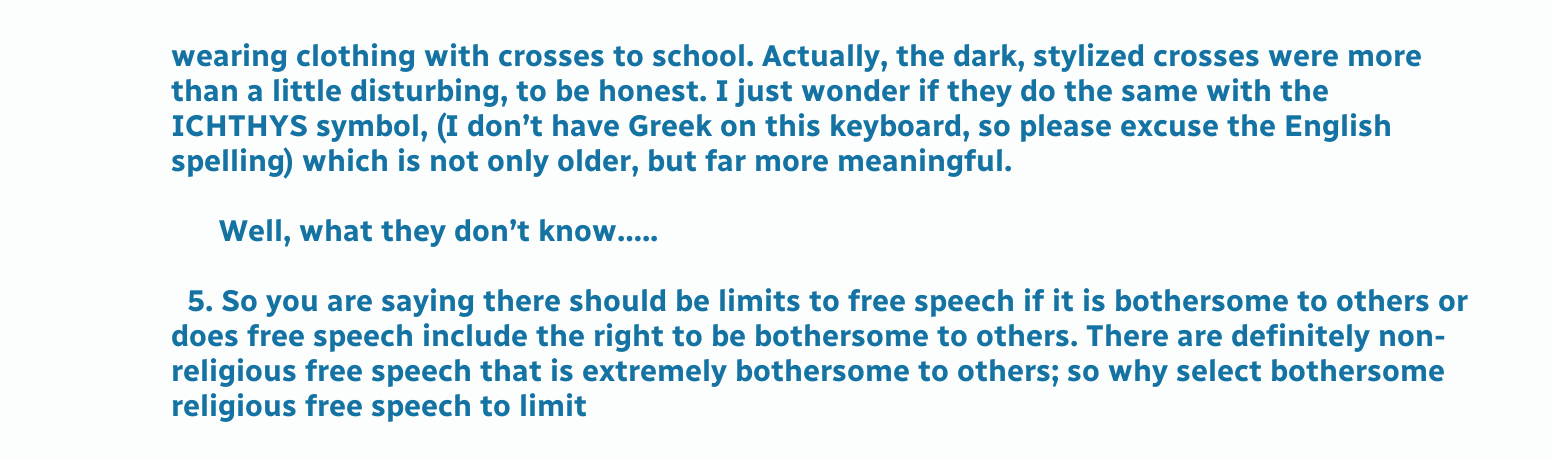wearing clothing with crosses to school. Actually, the dark, stylized crosses were more than a little disturbing, to be honest. I just wonder if they do the same with the ICHTHYS symbol, (I don’t have Greek on this keyboard, so please excuse the English spelling) which is not only older, but far more meaningful.

      Well, what they don’t know…..

  5. So you are saying there should be limits to free speech if it is bothersome to others or does free speech include the right to be bothersome to others. There are definitely non-religious free speech that is extremely bothersome to others; so why select bothersome religious free speech to limit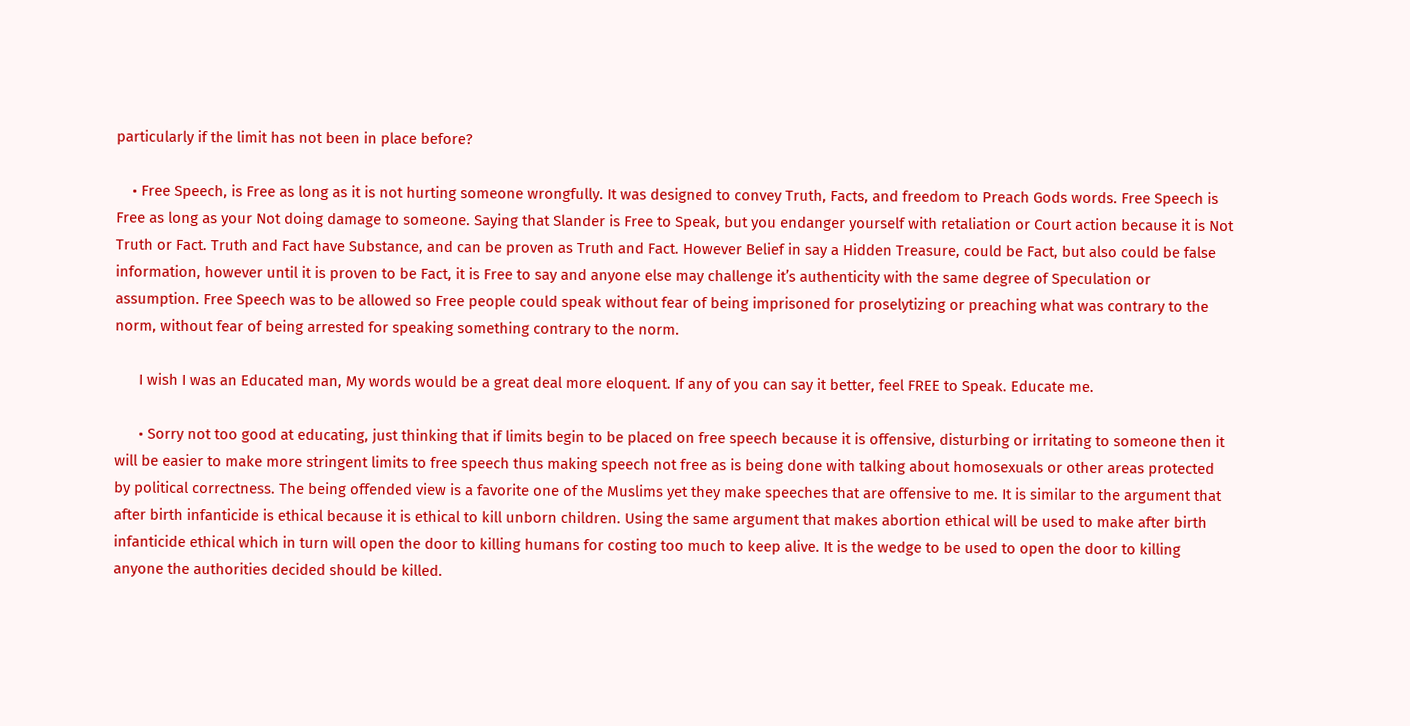particularly if the limit has not been in place before?

    • Free Speech, is Free as long as it is not hurting someone wrongfully. It was designed to convey Truth, Facts, and freedom to Preach Gods words. Free Speech is Free as long as your Not doing damage to someone. Saying that Slander is Free to Speak, but you endanger yourself with retaliation or Court action because it is Not Truth or Fact. Truth and Fact have Substance, and can be proven as Truth and Fact. However Belief in say a Hidden Treasure, could be Fact, but also could be false information, however until it is proven to be Fact, it is Free to say and anyone else may challenge it’s authenticity with the same degree of Speculation or assumption. Free Speech was to be allowed so Free people could speak without fear of being imprisoned for proselytizing or preaching what was contrary to the norm, without fear of being arrested for speaking something contrary to the norm.

      I wish I was an Educated man, My words would be a great deal more eloquent. If any of you can say it better, feel FREE to Speak. Educate me.

      • Sorry not too good at educating, just thinking that if limits begin to be placed on free speech because it is offensive, disturbing or irritating to someone then it will be easier to make more stringent limits to free speech thus making speech not free as is being done with talking about homosexuals or other areas protected by political correctness. The being offended view is a favorite one of the Muslims yet they make speeches that are offensive to me. It is similar to the argument that after birth infanticide is ethical because it is ethical to kill unborn children. Using the same argument that makes abortion ethical will be used to make after birth infanticide ethical which in turn will open the door to killing humans for costing too much to keep alive. It is the wedge to be used to open the door to killing anyone the authorities decided should be killed.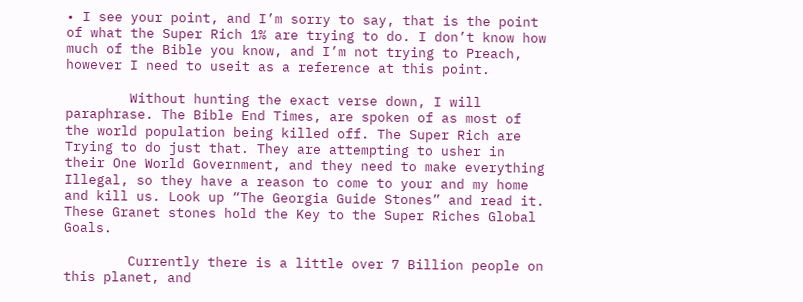• I see your point, and I’m sorry to say, that is the point of what the Super Rich 1% are trying to do. I don’t know how much of the Bible you know, and I’m not trying to Preach, however I need to useit as a reference at this point.

        Without hunting the exact verse down, I will paraphrase. The Bible End Times, are spoken of as most of the world population being killed off. The Super Rich are Trying to do just that. They are attempting to usher in their One World Government, and they need to make everything Illegal, so they have a reason to come to your and my home and kill us. Look up “The Georgia Guide Stones” and read it. These Granet stones hold the Key to the Super Riches Global Goals.

        Currently there is a little over 7 Billion people on this planet, and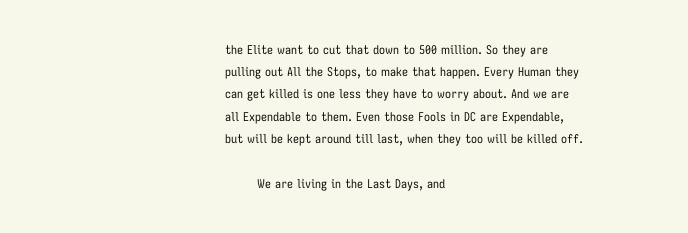the Elite want to cut that down to 500 million. So they are pulling out All the Stops, to make that happen. Every Human they can get killed is one less they have to worry about. And we are all Expendable to them. Even those Fools in DC are Expendable, but will be kept around till last, when they too will be killed off.

        We are living in the Last Days, and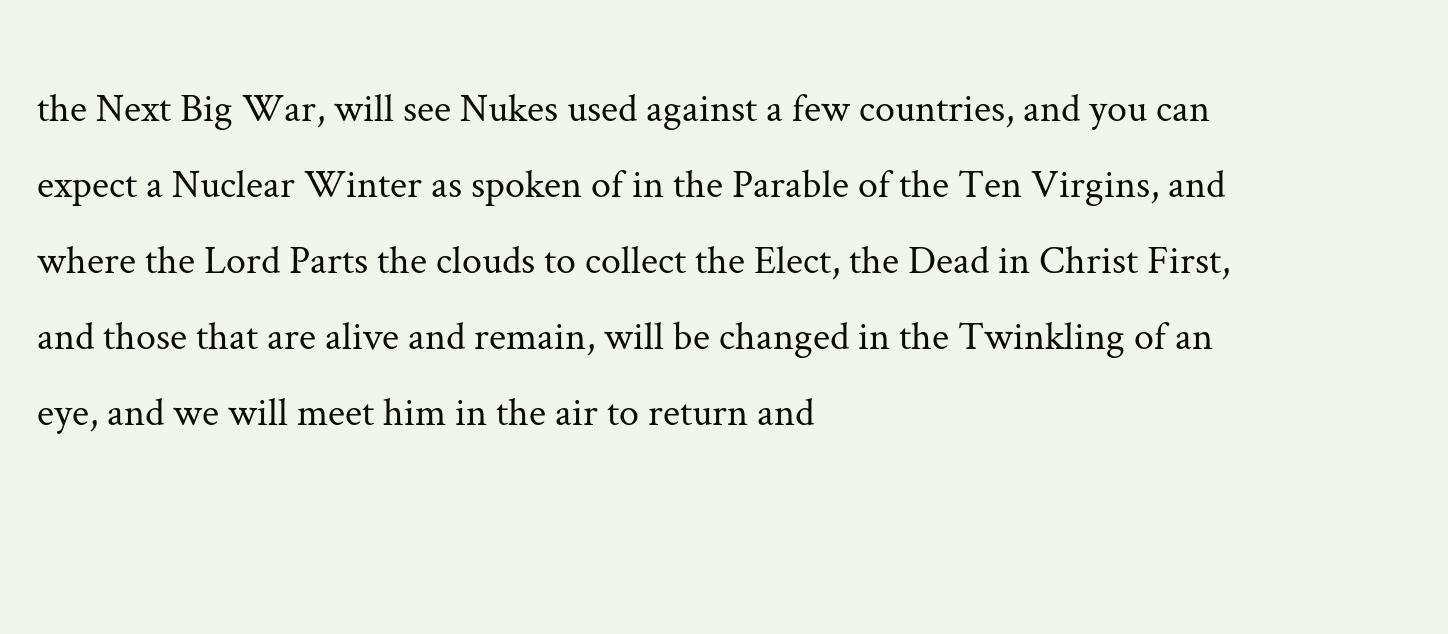the Next Big War, will see Nukes used against a few countries, and you can expect a Nuclear Winter as spoken of in the Parable of the Ten Virgins, and where the Lord Parts the clouds to collect the Elect, the Dead in Christ First, and those that are alive and remain, will be changed in the Twinkling of an eye, and we will meet him in the air to return and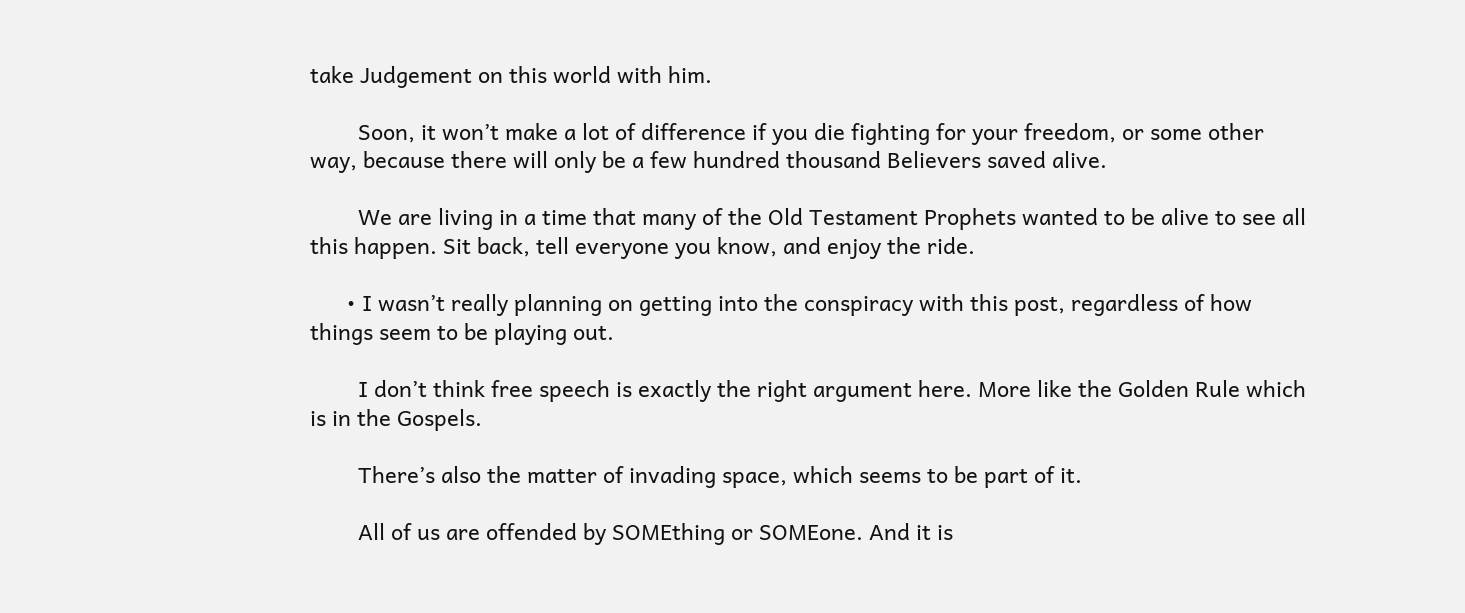take Judgement on this world with him.

        Soon, it won’t make a lot of difference if you die fighting for your freedom, or some other way, because there will only be a few hundred thousand Believers saved alive.

        We are living in a time that many of the Old Testament Prophets wanted to be alive to see all this happen. Sit back, tell everyone you know, and enjoy the ride.

      • I wasn’t really planning on getting into the conspiracy with this post, regardless of how things seem to be playing out.

        I don’t think free speech is exactly the right argument here. More like the Golden Rule which is in the Gospels.

        There’s also the matter of invading space, which seems to be part of it.

        All of us are offended by SOMEthing or SOMEone. And it is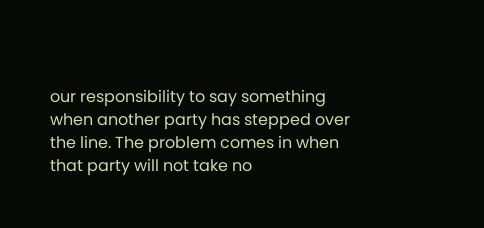our responsibility to say something when another party has stepped over the line. The problem comes in when that party will not take no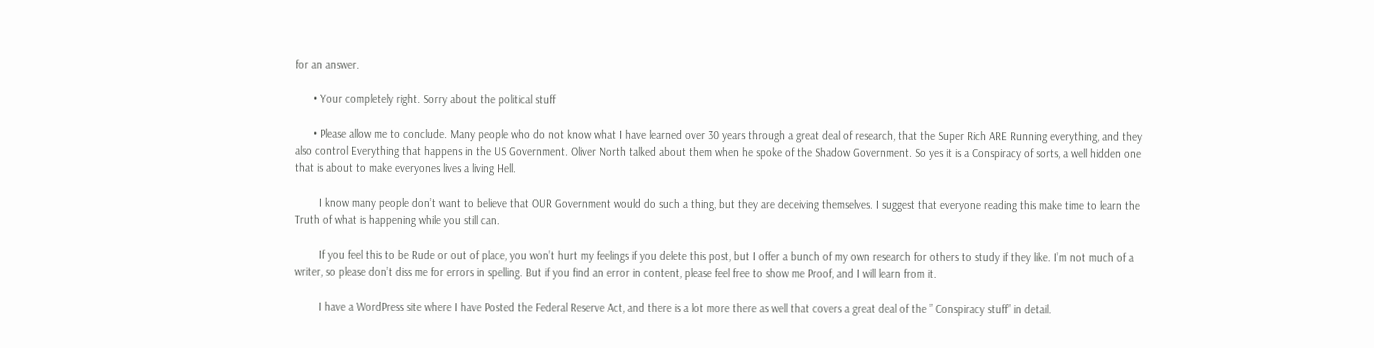for an answer.

      • Your completely right. Sorry about the political stuff

      • Please allow me to conclude. Many people who do not know what I have learned over 30 years through a great deal of research, that the Super Rich ARE Running everything, and they also control Everything that happens in the US Government. Oliver North talked about them when he spoke of the Shadow Government. So yes it is a Conspiracy of sorts, a well hidden one that is about to make everyones lives a living Hell.

        I know many people don’t want to believe that OUR Government would do such a thing, but they are deceiving themselves. I suggest that everyone reading this make time to learn the Truth of what is happening while you still can.

        If you feel this to be Rude or out of place, you won’t hurt my feelings if you delete this post, but I offer a bunch of my own research for others to study if they like. I’m not much of a writer, so please don’t diss me for errors in spelling. But if you find an error in content, please feel free to show me Proof, and I will learn from it.

        I have a WordPress site where I have Posted the Federal Reserve Act, and there is a lot more there as well that covers a great deal of the ” Conspiracy stuff” in detail.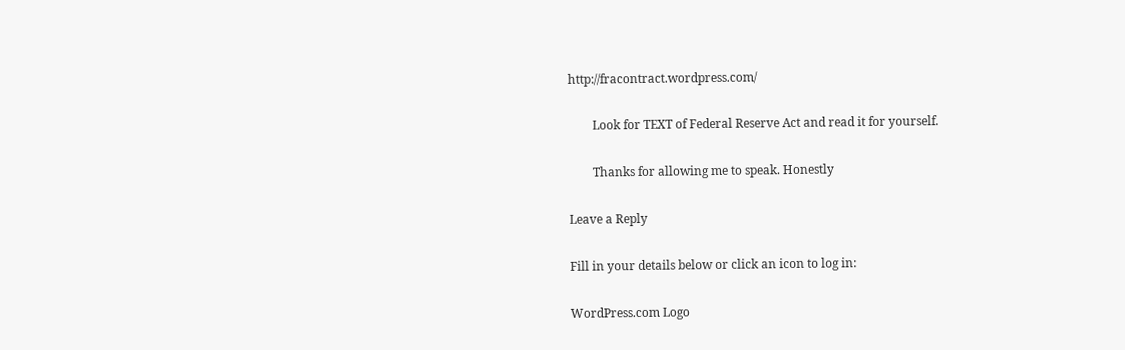http://fracontract.wordpress.com/

        Look for TEXT of Federal Reserve Act and read it for yourself.

        Thanks for allowing me to speak. Honestly

Leave a Reply

Fill in your details below or click an icon to log in:

WordPress.com Logo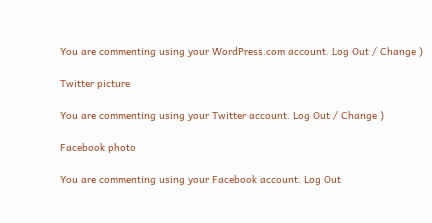You are commenting using your WordPress.com account. Log Out / Change )

Twitter picture

You are commenting using your Twitter account. Log Out / Change )

Facebook photo

You are commenting using your Facebook account. Log Out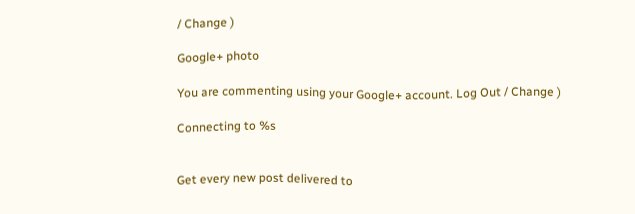/ Change )

Google+ photo

You are commenting using your Google+ account. Log Out / Change )

Connecting to %s


Get every new post delivered to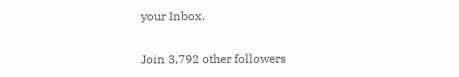your Inbox.

Join 3,792 other followers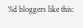%d bloggers like this: